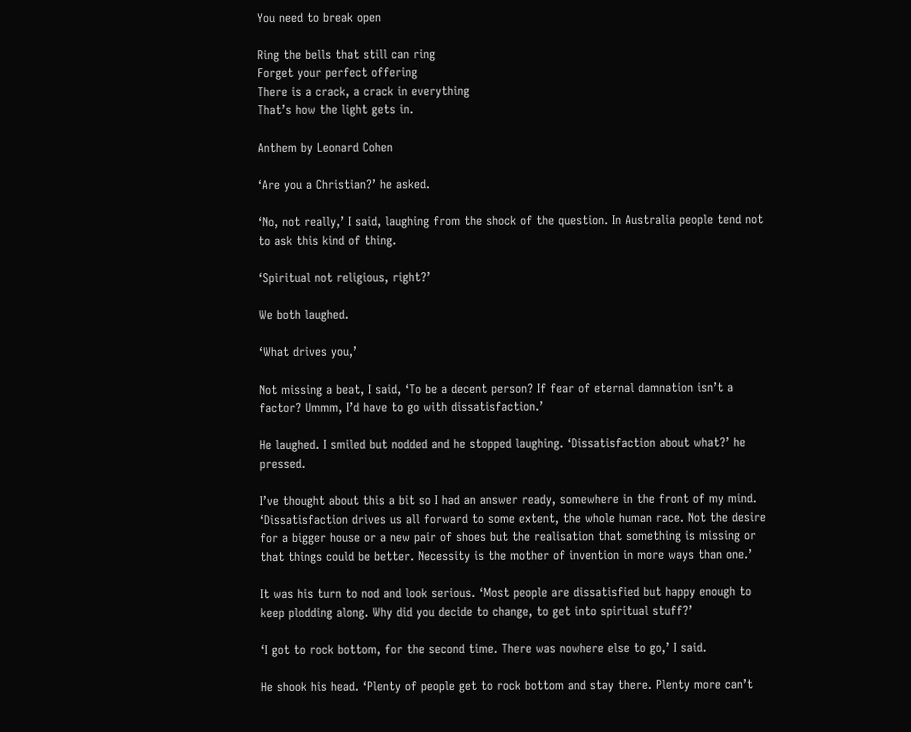You need to break open

Ring the bells that still can ring
Forget your perfect offering
There is a crack, a crack in everything
That’s how the light gets in.

Anthem by Leonard Cohen

‘Are you a Christian?’ he asked.

‘No, not really,’ I said, laughing from the shock of the question. In Australia people tend not to ask this kind of thing.

‘Spiritual not religious, right?’

We both laughed.

‘What drives you,’

Not missing a beat, I said, ‘To be a decent person? If fear of eternal damnation isn’t a factor? Ummm, I’d have to go with dissatisfaction.’

He laughed. I smiled but nodded and he stopped laughing. ‘Dissatisfaction about what?’ he pressed.

I’ve thought about this a bit so I had an answer ready, somewhere in the front of my mind. ‘Dissatisfaction drives us all forward to some extent, the whole human race. Not the desire for a bigger house or a new pair of shoes but the realisation that something is missing or that things could be better. Necessity is the mother of invention in more ways than one.’

It was his turn to nod and look serious. ‘Most people are dissatisfied but happy enough to keep plodding along. Why did you decide to change, to get into spiritual stuff?’

‘I got to rock bottom, for the second time. There was nowhere else to go,’ I said.

He shook his head. ‘Plenty of people get to rock bottom and stay there. Plenty more can’t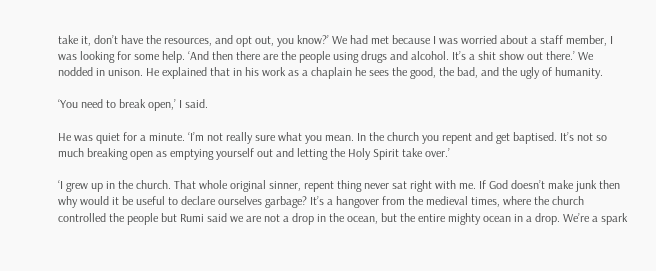take it, don’t have the resources, and opt out, you know?’ We had met because I was worried about a staff member, I was looking for some help. ‘And then there are the people using drugs and alcohol. It’s a shit show out there.’ We nodded in unison. He explained that in his work as a chaplain he sees the good, the bad, and the ugly of humanity.

‘You need to break open,’ I said.

He was quiet for a minute. ‘I’m not really sure what you mean. In the church you repent and get baptised. It’s not so much breaking open as emptying yourself out and letting the Holy Spirit take over.’

‘I grew up in the church. That whole original sinner, repent thing never sat right with me. If God doesn’t make junk then why would it be useful to declare ourselves garbage? It’s a hangover from the medieval times, where the church controlled the people but Rumi said we are not a drop in the ocean, but the entire mighty ocean in a drop. We’re a spark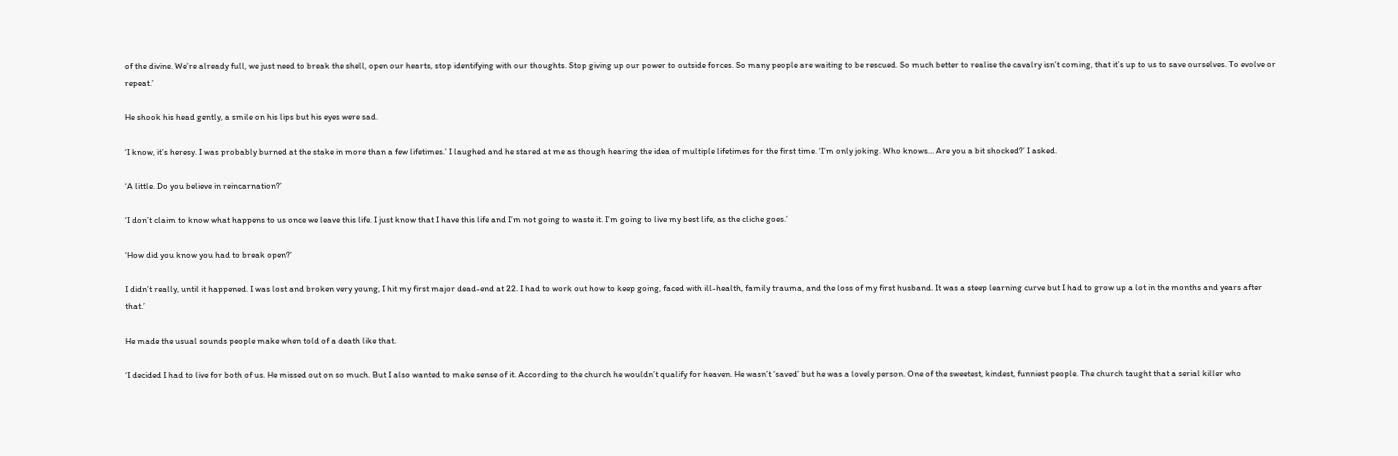of the divine. We’re already full, we just need to break the shell, open our hearts, stop identifying with our thoughts. Stop giving up our power to outside forces. So many people are waiting to be rescued. So much better to realise the cavalry isn’t coming, that it’s up to us to save ourselves. To evolve or repeat.’

He shook his head gently, a smile on his lips but his eyes were sad.

‘I know, it’s heresy. I was probably burned at the stake in more than a few lifetimes.’ I laughed and he stared at me as though hearing the idea of multiple lifetimes for the first time. ‘I’m only joking. Who knows… Are you a bit shocked?’ I asked.

‘A little. Do you believe in reincarnation?’

‘I don’t claim to know what happens to us once we leave this life. I just know that I have this life and I’m not going to waste it. I’m going to live my best life, as the cliche goes.’

‘How did you know you had to break open?’

I didn’t really, until it happened. I was lost and broken very young, I hit my first major dead-end at 22. I had to work out how to keep going, faced with ill-health, family trauma, and the loss of my first husband. It was a steep learning curve but I had to grow up a lot in the months and years after that.’

He made the usual sounds people make when told of a death like that.

‘I decided I had to live for both of us. He missed out on so much. But I also wanted to make sense of it. According to the church he wouldn’t qualify for heaven. He wasn’t ‘saved’ but he was a lovely person. One of the sweetest, kindest, funniest people. The church taught that a serial killer who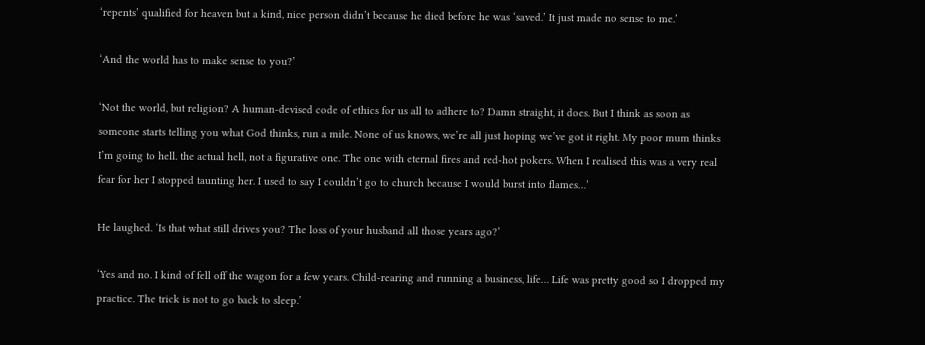‘repents’ qualified for heaven but a kind, nice person didn’t because he died before he was ‘saved.’ It just made no sense to me.’

‘And the world has to make sense to you?’

‘Not the world, but religion? A human-devised code of ethics for us all to adhere to? Damn straight, it does. But I think as soon as someone starts telling you what God thinks, run a mile. None of us knows, we’re all just hoping we’ve got it right. My poor mum thinks I’m going to hell. the actual hell, not a figurative one. The one with eternal fires and red-hot pokers. When I realised this was a very real fear for her I stopped taunting her. I used to say I couldn’t go to church because I would burst into flames…’

He laughed. ‘Is that what still drives you? The loss of your husband all those years ago?’

‘Yes and no. I kind of fell off the wagon for a few years. Child-rearing and running a business, life… Life was pretty good so I dropped my practice. The trick is not to go back to sleep.’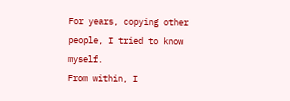For years, copying other people, I tried to know myself.
From within, I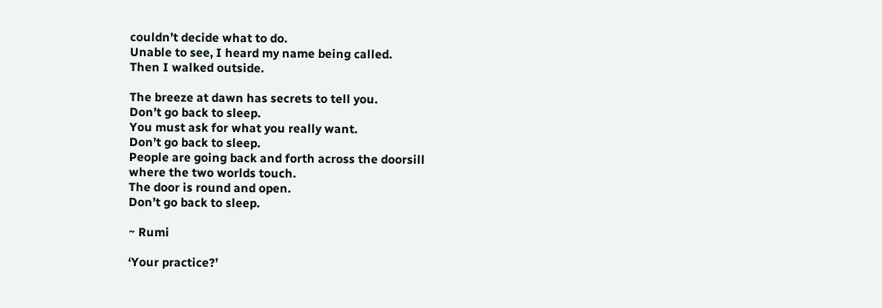couldn’t decide what to do.
Unable to see, I heard my name being called.
Then I walked outside.

The breeze at dawn has secrets to tell you.
Don’t go back to sleep.
You must ask for what you really want.
Don’t go back to sleep.
People are going back and forth across the doorsill
where the two worlds touch.
The door is round and open.
Don’t go back to sleep.

~ Rumi

‘Your practice?’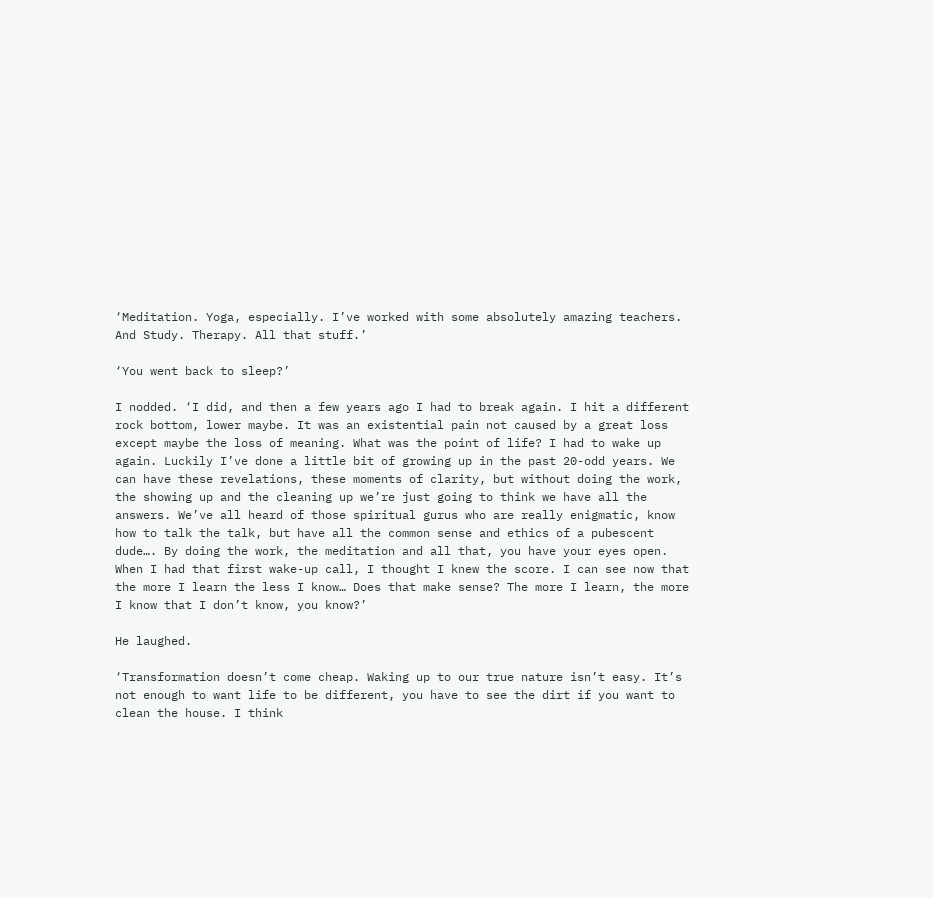‘Meditation. Yoga, especially. I’ve worked with some absolutely amazing teachers. And Study. Therapy. All that stuff.’

‘You went back to sleep?’

I nodded. ‘I did, and then a few years ago I had to break again. I hit a different rock bottom, lower maybe. It was an existential pain not caused by a great loss except maybe the loss of meaning. What was the point of life? I had to wake up again. Luckily I’ve done a little bit of growing up in the past 20-odd years. We can have these revelations, these moments of clarity, but without doing the work, the showing up and the cleaning up we’re just going to think we have all the answers. We’ve all heard of those spiritual gurus who are really enigmatic, know how to talk the talk, but have all the common sense and ethics of a pubescent dude…. By doing the work, the meditation and all that, you have your eyes open. When I had that first wake-up call, I thought I knew the score. I can see now that the more I learn the less I know… Does that make sense? The more I learn, the more I know that I don’t know, you know?’

He laughed.

‘Transformation doesn’t come cheap. Waking up to our true nature isn’t easy. It’s not enough to want life to be different, you have to see the dirt if you want to clean the house. I think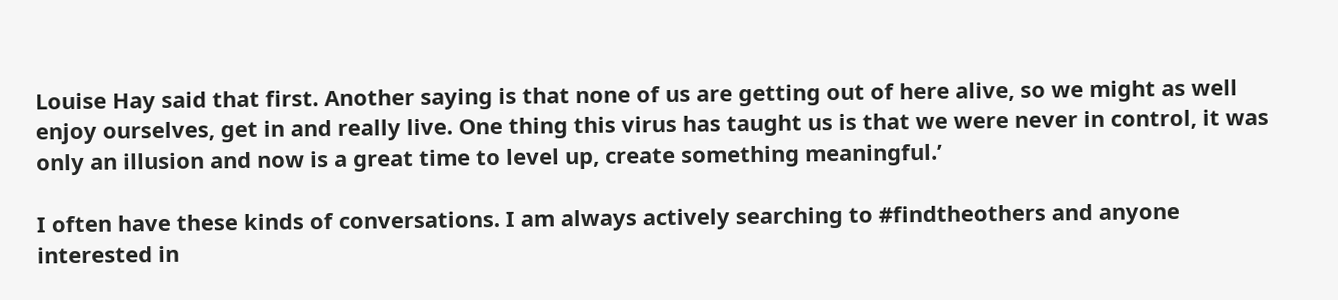Louise Hay said that first. Another saying is that none of us are getting out of here alive, so we might as well enjoy ourselves, get in and really live. One thing this virus has taught us is that we were never in control, it was only an illusion and now is a great time to level up, create something meaningful.’

I often have these kinds of conversations. I am always actively searching to #findtheothers and anyone interested in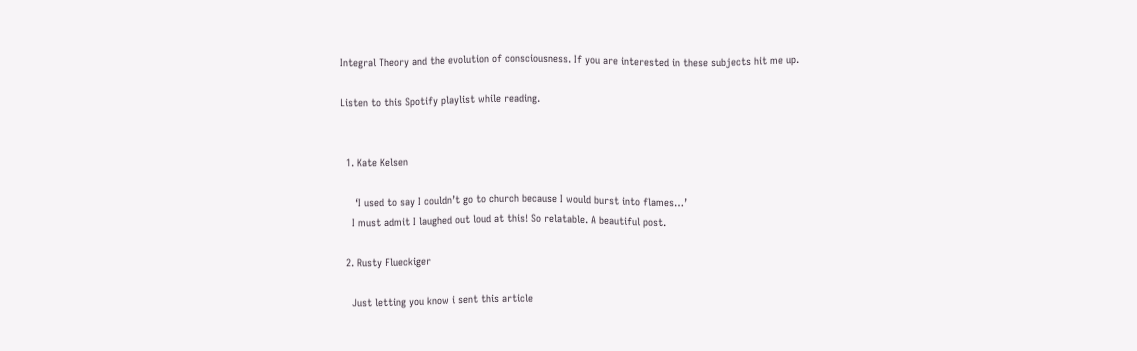Integral Theory and the evolution of consciousness. If you are interested in these subjects hit me up.

Listen to this Spotify playlist while reading.


  1. Kate Kelsen

     ‘I used to say I couldn’t go to church because I would burst into flames…’
    I must admit I laughed out loud at this! So relatable. A beautiful post.

  2. Rusty Flueckiger

    Just letting you know i sent this article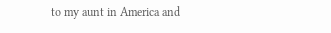to my aunt in America and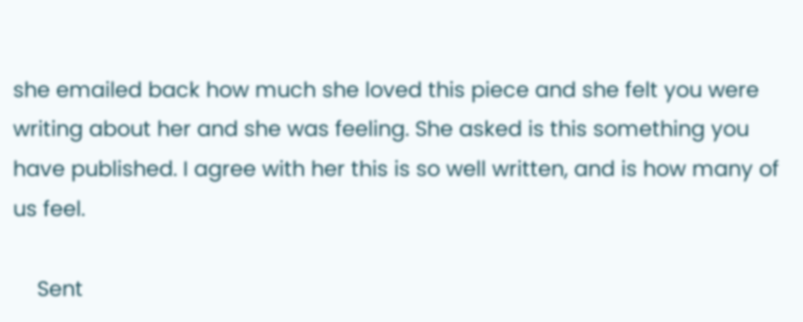she emailed back how much she loved this piece and she felt you were writing about her and she was feeling. She asked is this something you have published. I agree with her this is so well written, and is how many of us feel.

    Sent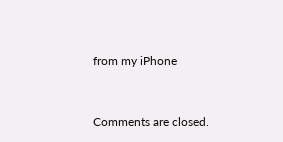from my iPhone


Comments are closed.